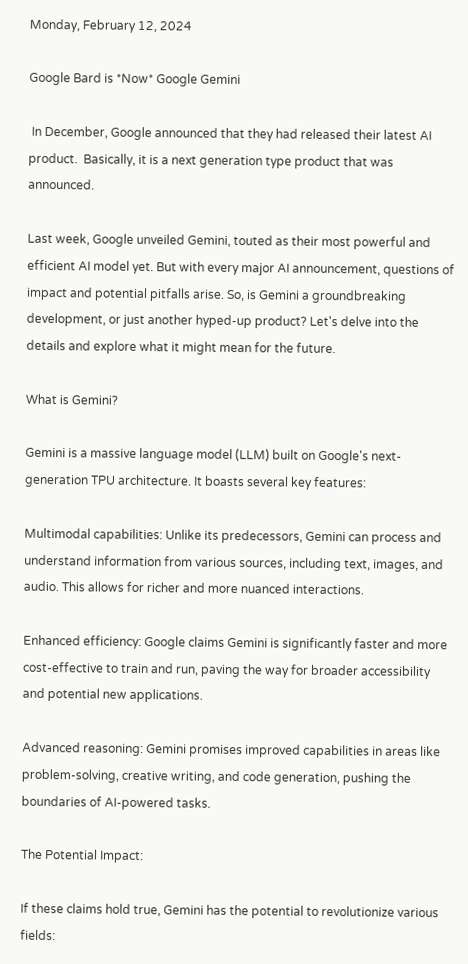Monday, February 12, 2024

Google Bard is *Now* Google Gemini

 In December, Google announced that they had released their latest AI product.  Basically, it is a next generation type product that was announced.

Last week, Google unveiled Gemini, touted as their most powerful and efficient AI model yet. But with every major AI announcement, questions of impact and potential pitfalls arise. So, is Gemini a groundbreaking development, or just another hyped-up product? Let's delve into the details and explore what it might mean for the future.

What is Gemini?

Gemini is a massive language model (LLM) built on Google's next-generation TPU architecture. It boasts several key features:

Multimodal capabilities: Unlike its predecessors, Gemini can process and understand information from various sources, including text, images, and audio. This allows for richer and more nuanced interactions.

Enhanced efficiency: Google claims Gemini is significantly faster and more cost-effective to train and run, paving the way for broader accessibility and potential new applications.

Advanced reasoning: Gemini promises improved capabilities in areas like problem-solving, creative writing, and code generation, pushing the boundaries of AI-powered tasks.

The Potential Impact:

If these claims hold true, Gemini has the potential to revolutionize various fields: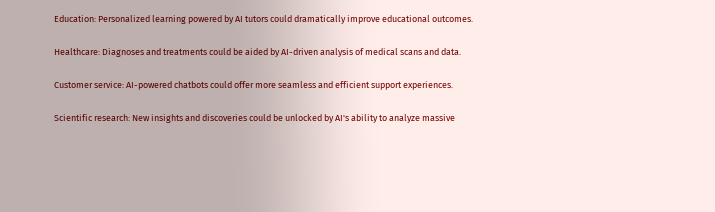Education: Personalized learning powered by AI tutors could dramatically improve educational outcomes.

Healthcare: Diagnoses and treatments could be aided by AI-driven analysis of medical scans and data.

Customer service: AI-powered chatbots could offer more seamless and efficient support experiences.

Scientific research: New insights and discoveries could be unlocked by AI's ability to analyze massive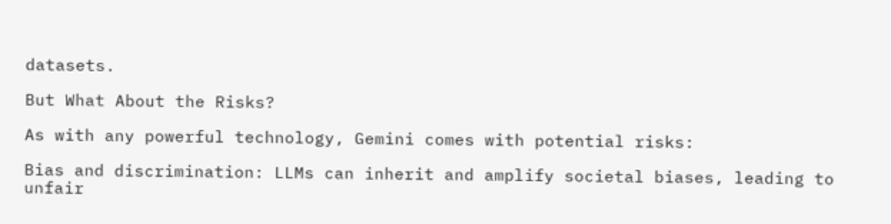datasets.

But What About the Risks?

As with any powerful technology, Gemini comes with potential risks:

Bias and discrimination: LLMs can inherit and amplify societal biases, leading to unfair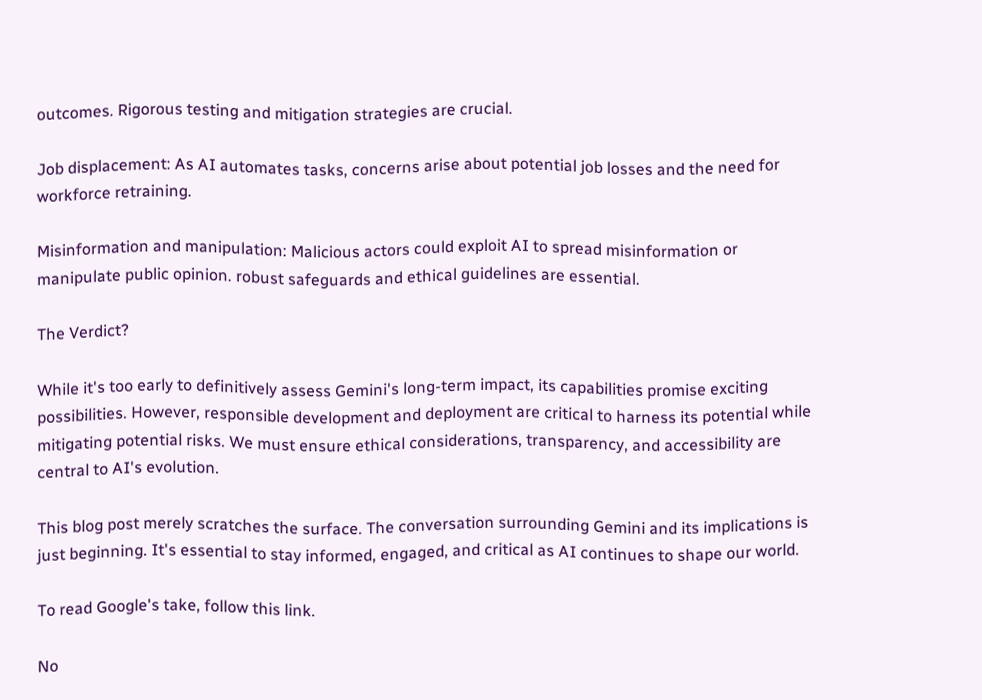outcomes. Rigorous testing and mitigation strategies are crucial.

Job displacement: As AI automates tasks, concerns arise about potential job losses and the need for workforce retraining.

Misinformation and manipulation: Malicious actors could exploit AI to spread misinformation or manipulate public opinion. robust safeguards and ethical guidelines are essential.

The Verdict?

While it's too early to definitively assess Gemini's long-term impact, its capabilities promise exciting possibilities. However, responsible development and deployment are critical to harness its potential while mitigating potential risks. We must ensure ethical considerations, transparency, and accessibility are central to AI's evolution.

This blog post merely scratches the surface. The conversation surrounding Gemini and its implications is just beginning. It's essential to stay informed, engaged, and critical as AI continues to shape our world.

To read Google's take, follow this link.

No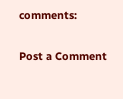comments:

Post a Comment